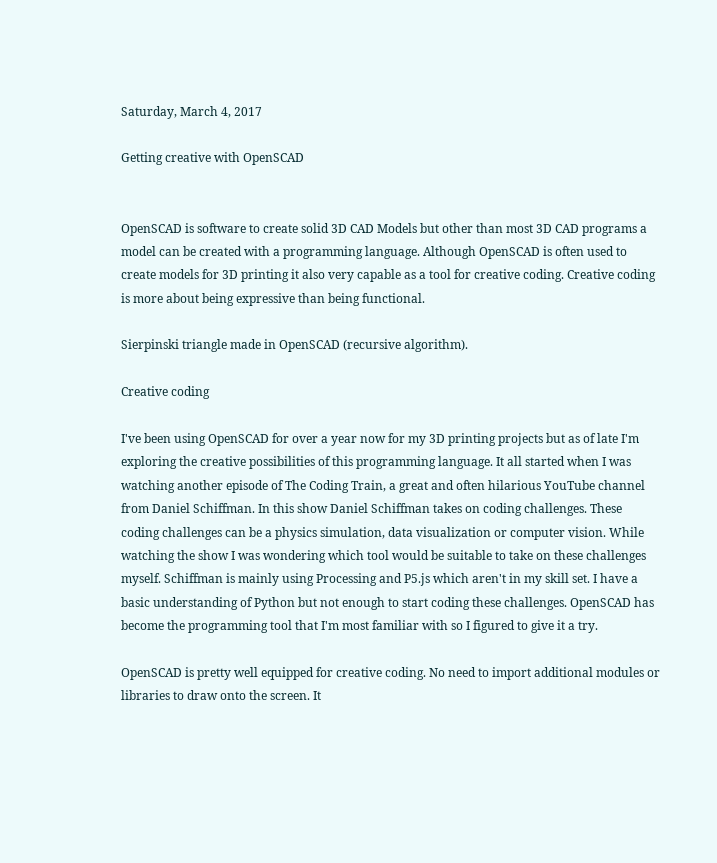Saturday, March 4, 2017

Getting creative with OpenSCAD


OpenSCAD is software to create solid 3D CAD Models but other than most 3D CAD programs a model can be created with a programming language. Although OpenSCAD is often used to create models for 3D printing it also very capable as a tool for creative coding. Creative coding is more about being expressive than being functional.

Sierpinski triangle made in OpenSCAD (recursive algorithm).

Creative coding

I've been using OpenSCAD for over a year now for my 3D printing projects but as of late I'm exploring the creative possibilities of this programming language. It all started when I was watching another episode of The Coding Train, a great and often hilarious YouTube channel from Daniel Schiffman. In this show Daniel Schiffman takes on coding challenges. These coding challenges can be a physics simulation, data visualization or computer vision. While watching the show I was wondering which tool would be suitable to take on these challenges myself. Schiffman is mainly using Processing and P5.js which aren't in my skill set. I have a basic understanding of Python but not enough to start coding these challenges. OpenSCAD has become the programming tool that I'm most familiar with so I figured to give it a try.

OpenSCAD is pretty well equipped for creative coding. No need to import additional modules or libraries to draw onto the screen. It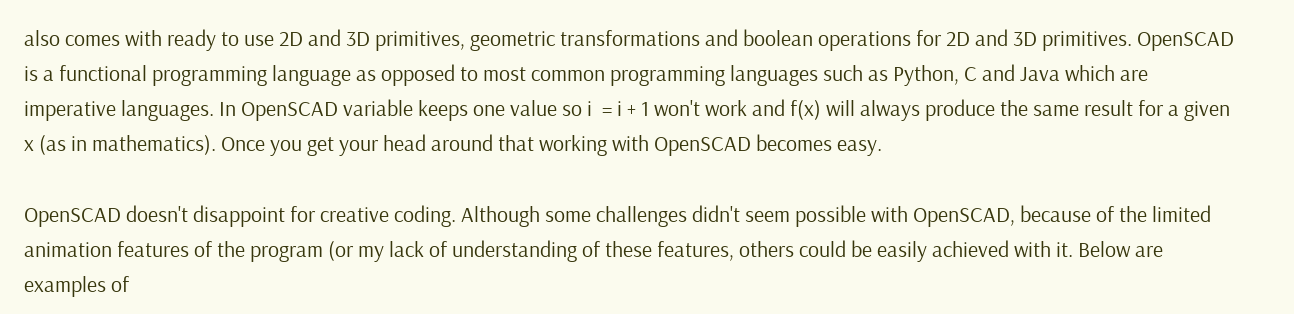also comes with ready to use 2D and 3D primitives, geometric transformations and boolean operations for 2D and 3D primitives. OpenSCAD is a functional programming language as opposed to most common programming languages such as Python, C and Java which are imperative languages. In OpenSCAD variable keeps one value so i  = i + 1 won't work and f(x) will always produce the same result for a given x (as in mathematics). Once you get your head around that working with OpenSCAD becomes easy.

OpenSCAD doesn't disappoint for creative coding. Although some challenges didn't seem possible with OpenSCAD, because of the limited animation features of the program (or my lack of understanding of these features, others could be easily achieved with it. Below are examples of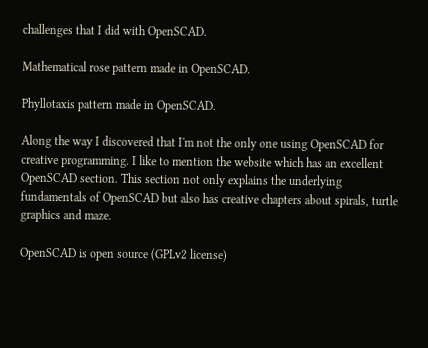challenges that I did with OpenSCAD.

Mathematical rose pattern made in OpenSCAD.

Phyllotaxis pattern made in OpenSCAD.

Along the way I discovered that I'm not the only one using OpenSCAD for creative programming. I like to mention the website which has an excellent OpenSCAD section. This section not only explains the underlying fundamentals of OpenSCAD but also has creative chapters about spirals, turtle graphics and maze.

OpenSCAD is open source (GPLv2 license)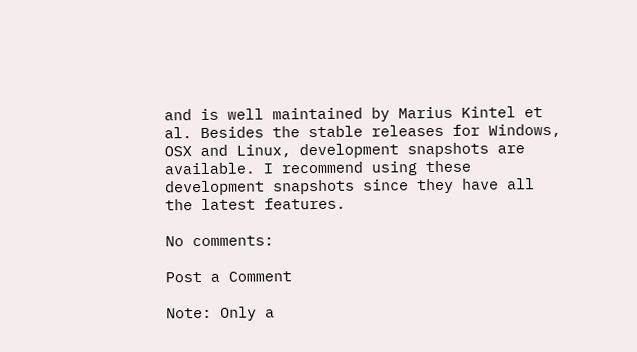and is well maintained by Marius Kintel et al. Besides the stable releases for Windows, OSX and Linux, development snapshots are available. I recommend using these development snapshots since they have all the latest features.

No comments:

Post a Comment

Note: Only a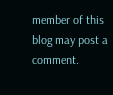member of this blog may post a comment.